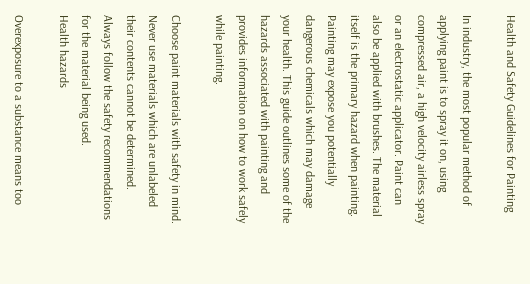Health and Safety Guidelines for Painting

In industry, the most popular method of applying paint is to spray it on, using compressed air, a high velocity airless spray or an electrostatic applicator. Paint can also be applied with brushes. The material itself is the primary hazard when painting. Painting may expose you potentially dangerous chemicals which may damage your health. This guide outlines some of the hazards associated with painting and provides information on how to work safely while painting.

Choose paint materials with safety in mind. Never use materials which are unlabeled their contents cannot be determined. Always follow the safety recommendations for the material being used.
Health hazards

Overexposure to a substance means too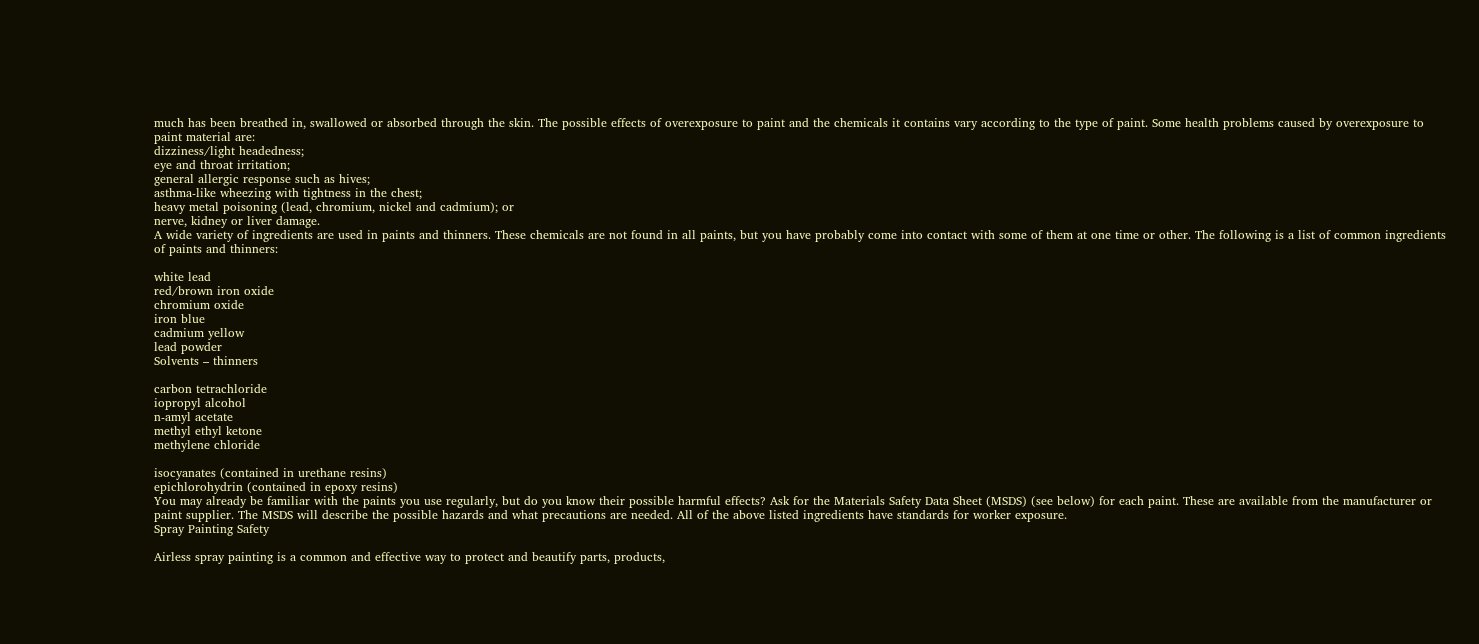much has been breathed in, swallowed or absorbed through the skin. The possible effects of overexposure to paint and the chemicals it contains vary according to the type of paint. Some health problems caused by overexposure to paint material are:
dizziness/light headedness;
eye and throat irritation;
general allergic response such as hives;
asthma-like wheezing with tightness in the chest;
heavy metal poisoning (lead, chromium, nickel and cadmium); or
nerve, kidney or liver damage.
A wide variety of ingredients are used in paints and thinners. These chemicals are not found in all paints, but you have probably come into contact with some of them at one time or other. The following is a list of common ingredients of paints and thinners:

white lead
red/brown iron oxide
chromium oxide
iron blue
cadmium yellow
lead powder
Solvents – thinners

carbon tetrachloride
iopropyl alcohol
n-amyl acetate
methyl ethyl ketone
methylene chloride

isocyanates (contained in urethane resins)
epichlorohydrin (contained in epoxy resins)
You may already be familiar with the paints you use regularly, but do you know their possible harmful effects? Ask for the Materials Safety Data Sheet (MSDS) (see below) for each paint. These are available from the manufacturer or paint supplier. The MSDS will describe the possible hazards and what precautions are needed. All of the above listed ingredients have standards for worker exposure.
Spray Painting Safety

Airless spray painting is a common and effective way to protect and beautify parts, products,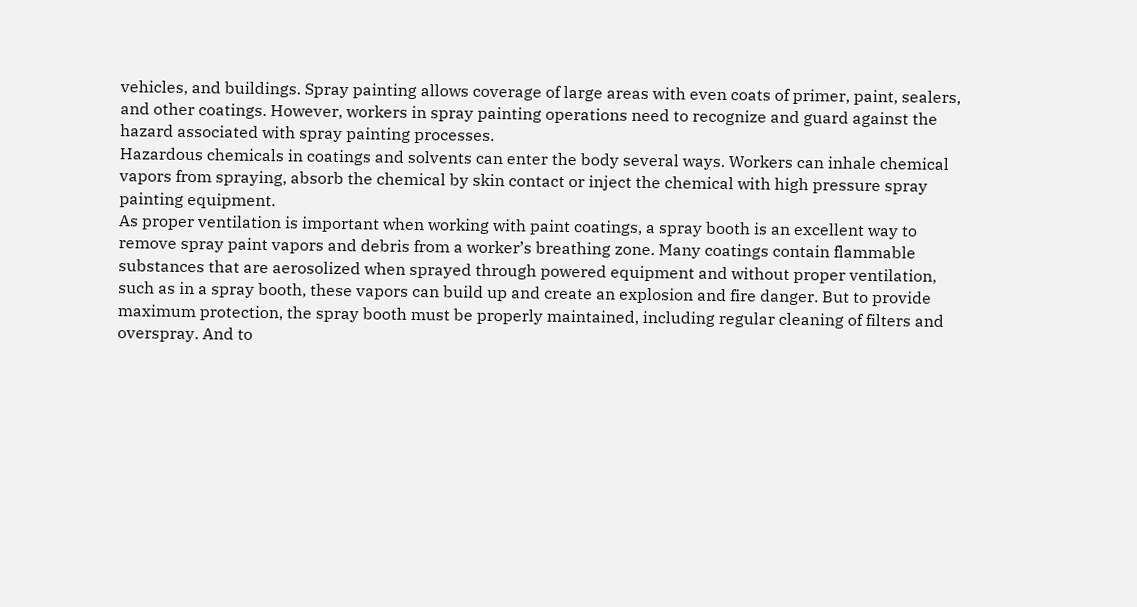vehicles, and buildings. Spray painting allows coverage of large areas with even coats of primer, paint, sealers, and other coatings. However, workers in spray painting operations need to recognize and guard against the hazard associated with spray painting processes.
Hazardous chemicals in coatings and solvents can enter the body several ways. Workers can inhale chemical vapors from spraying, absorb the chemical by skin contact or inject the chemical with high pressure spray painting equipment.
As proper ventilation is important when working with paint coatings, a spray booth is an excellent way to remove spray paint vapors and debris from a worker’s breathing zone. Many coatings contain flammable substances that are aerosolized when sprayed through powered equipment and without proper ventilation, such as in a spray booth, these vapors can build up and create an explosion and fire danger. But to provide maximum protection, the spray booth must be properly maintained, including regular cleaning of filters and overspray. And to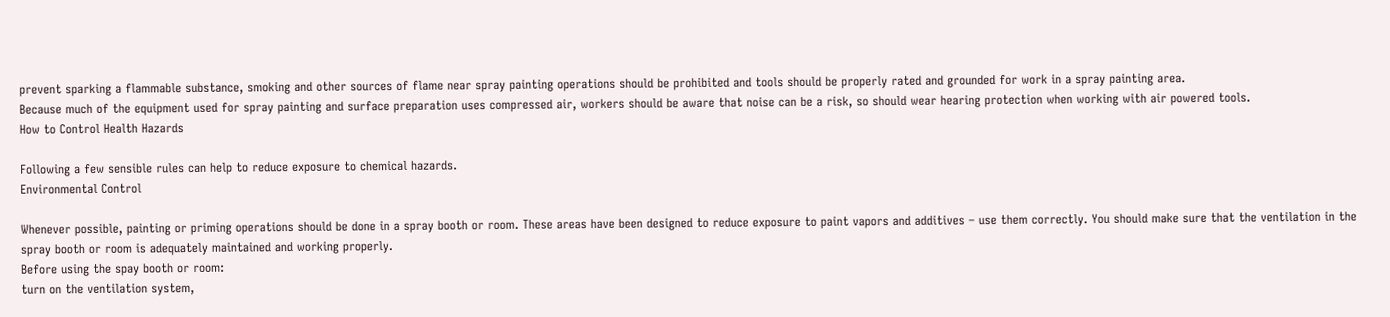prevent sparking a flammable substance, smoking and other sources of flame near spray painting operations should be prohibited and tools should be properly rated and grounded for work in a spray painting area.
Because much of the equipment used for spray painting and surface preparation uses compressed air, workers should be aware that noise can be a risk, so should wear hearing protection when working with air powered tools.
How to Control Health Hazards

Following a few sensible rules can help to reduce exposure to chemical hazards.
Environmental Control

Whenever possible, painting or priming operations should be done in a spray booth or room. These areas have been designed to reduce exposure to paint vapors and additives – use them correctly. You should make sure that the ventilation in the spray booth or room is adequately maintained and working properly.
Before using the spay booth or room:
turn on the ventilation system,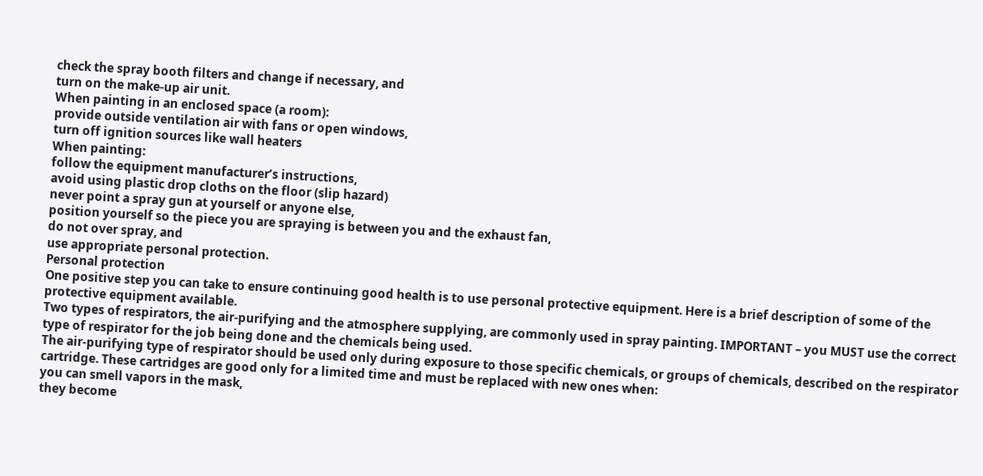check the spray booth filters and change if necessary, and
turn on the make-up air unit.
When painting in an enclosed space (a room):
provide outside ventilation air with fans or open windows,
turn off ignition sources like wall heaters
When painting:
follow the equipment manufacturer’s instructions,
avoid using plastic drop cloths on the floor (slip hazard)
never point a spray gun at yourself or anyone else,
position yourself so the piece you are spraying is between you and the exhaust fan,
do not over spray, and
use appropriate personal protection.
Personal protection
One positive step you can take to ensure continuing good health is to use personal protective equipment. Here is a brief description of some of the protective equipment available.
Two types of respirators, the air-purifying and the atmosphere supplying, are commonly used in spray painting. IMPORTANT – you MUST use the correct type of respirator for the job being done and the chemicals being used.
The air-purifying type of respirator should be used only during exposure to those specific chemicals, or groups of chemicals, described on the respirator cartridge. These cartridges are good only for a limited time and must be replaced with new ones when:
you can smell vapors in the mask,
they become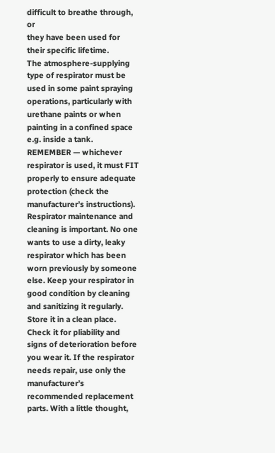difficult to breathe through, or
they have been used for their specific lifetime.
The atmosphere-supplying type of respirator must be used in some paint spraying operations, particularly with urethane paints or when painting in a confined space e.g. inside a tank.
REMEMBER — whichever respirator is used, it must FIT properly to ensure adequate protection (check the manufacturer’s instructions). Respirator maintenance and cleaning is important. No one wants to use a dirty, leaky respirator which has been worn previously by someone else. Keep your respirator in good condition by cleaning and sanitizing it regularly. Store it in a clean place. Check it for pliability and signs of deterioration before you wear it. If the respirator needs repair, use only the manufacturer’s recommended replacement parts. With a little thought,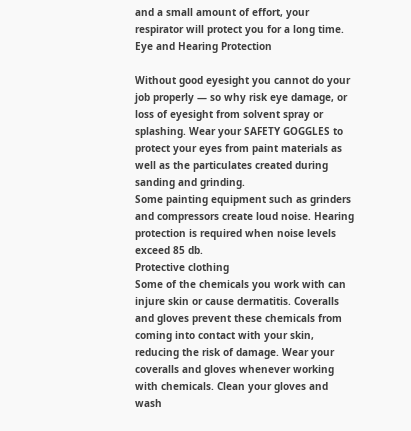and a small amount of effort, your respirator will protect you for a long time.
Eye and Hearing Protection

Without good eyesight you cannot do your job properly — so why risk eye damage, or loss of eyesight from solvent spray or splashing. Wear your SAFETY GOGGLES to protect your eyes from paint materials as well as the particulates created during sanding and grinding.
Some painting equipment such as grinders and compressors create loud noise. Hearing protection is required when noise levels exceed 85 db.
Protective clothing
Some of the chemicals you work with can injure skin or cause dermatitis. Coveralls and gloves prevent these chemicals from coming into contact with your skin, reducing the risk of damage. Wear your coveralls and gloves whenever working with chemicals. Clean your gloves and wash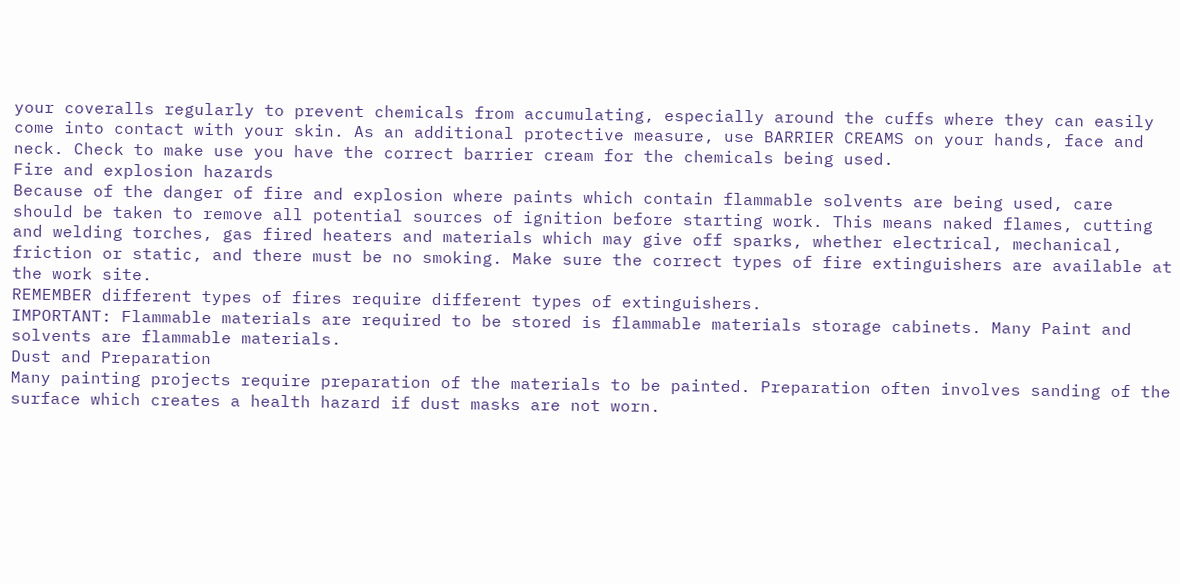your coveralls regularly to prevent chemicals from accumulating, especially around the cuffs where they can easily come into contact with your skin. As an additional protective measure, use BARRIER CREAMS on your hands, face and neck. Check to make use you have the correct barrier cream for the chemicals being used.
Fire and explosion hazards
Because of the danger of fire and explosion where paints which contain flammable solvents are being used, care should be taken to remove all potential sources of ignition before starting work. This means naked flames, cutting and welding torches, gas fired heaters and materials which may give off sparks, whether electrical, mechanical, friction or static, and there must be no smoking. Make sure the correct types of fire extinguishers are available at the work site.
REMEMBER different types of fires require different types of extinguishers.
IMPORTANT: Flammable materials are required to be stored is flammable materials storage cabinets. Many Paint and solvents are flammable materials.
Dust and Preparation
Many painting projects require preparation of the materials to be painted. Preparation often involves sanding of the surface which creates a health hazard if dust masks are not worn.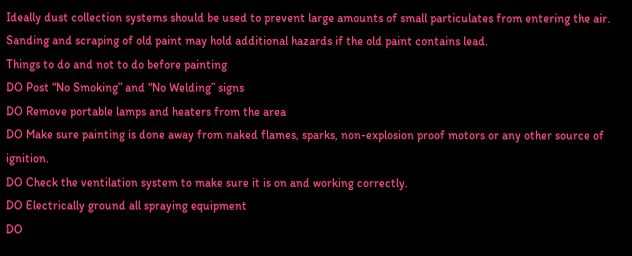Ideally dust collection systems should be used to prevent large amounts of small particulates from entering the air.
Sanding and scraping of old paint may hold additional hazards if the old paint contains lead.
Things to do and not to do before painting
DO Post “No Smoking” and “No Welding” signs
DO Remove portable lamps and heaters from the area
DO Make sure painting is done away from naked flames, sparks, non-explosion proof motors or any other source of ignition.
DO Check the ventilation system to make sure it is on and working correctly.
DO Electrically ground all spraying equipment
DO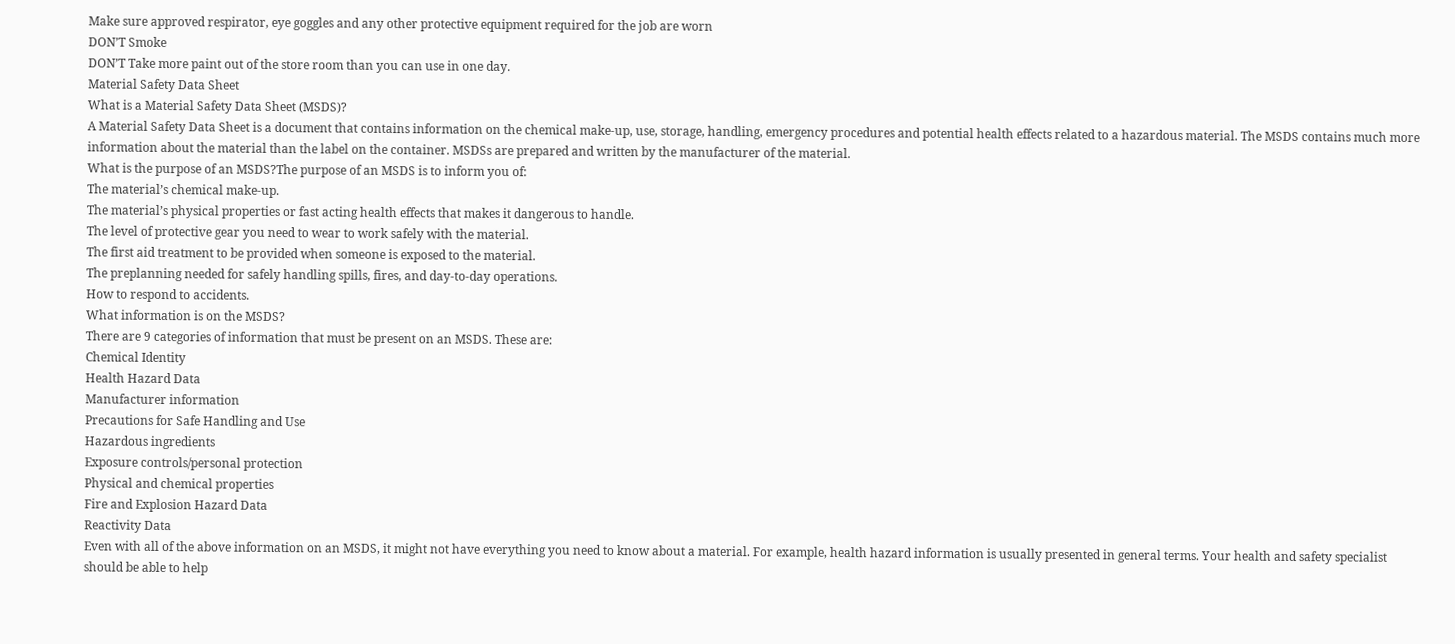Make sure approved respirator, eye goggles and any other protective equipment required for the job are worn
DON’T Smoke
DON’T Take more paint out of the store room than you can use in one day.
Material Safety Data Sheet
What is a Material Safety Data Sheet (MSDS)?
A Material Safety Data Sheet is a document that contains information on the chemical make-up, use, storage, handling, emergency procedures and potential health effects related to a hazardous material. The MSDS contains much more information about the material than the label on the container. MSDSs are prepared and written by the manufacturer of the material.
What is the purpose of an MSDS?The purpose of an MSDS is to inform you of:
The material’s chemical make-up.
The material’s physical properties or fast acting health effects that makes it dangerous to handle.
The level of protective gear you need to wear to work safely with the material.
The first aid treatment to be provided when someone is exposed to the material.
The preplanning needed for safely handling spills, fires, and day-to-day operations.
How to respond to accidents.
What information is on the MSDS?
There are 9 categories of information that must be present on an MSDS. These are:
Chemical Identity
Health Hazard Data
Manufacturer information
Precautions for Safe Handling and Use
Hazardous ingredients
Exposure controls/personal protection
Physical and chemical properties
Fire and Explosion Hazard Data
Reactivity Data
Even with all of the above information on an MSDS, it might not have everything you need to know about a material. For example, health hazard information is usually presented in general terms. Your health and safety specialist should be able to help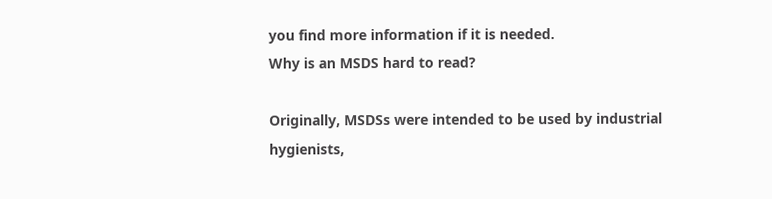you find more information if it is needed.
Why is an MSDS hard to read?

Originally, MSDSs were intended to be used by industrial hygienists,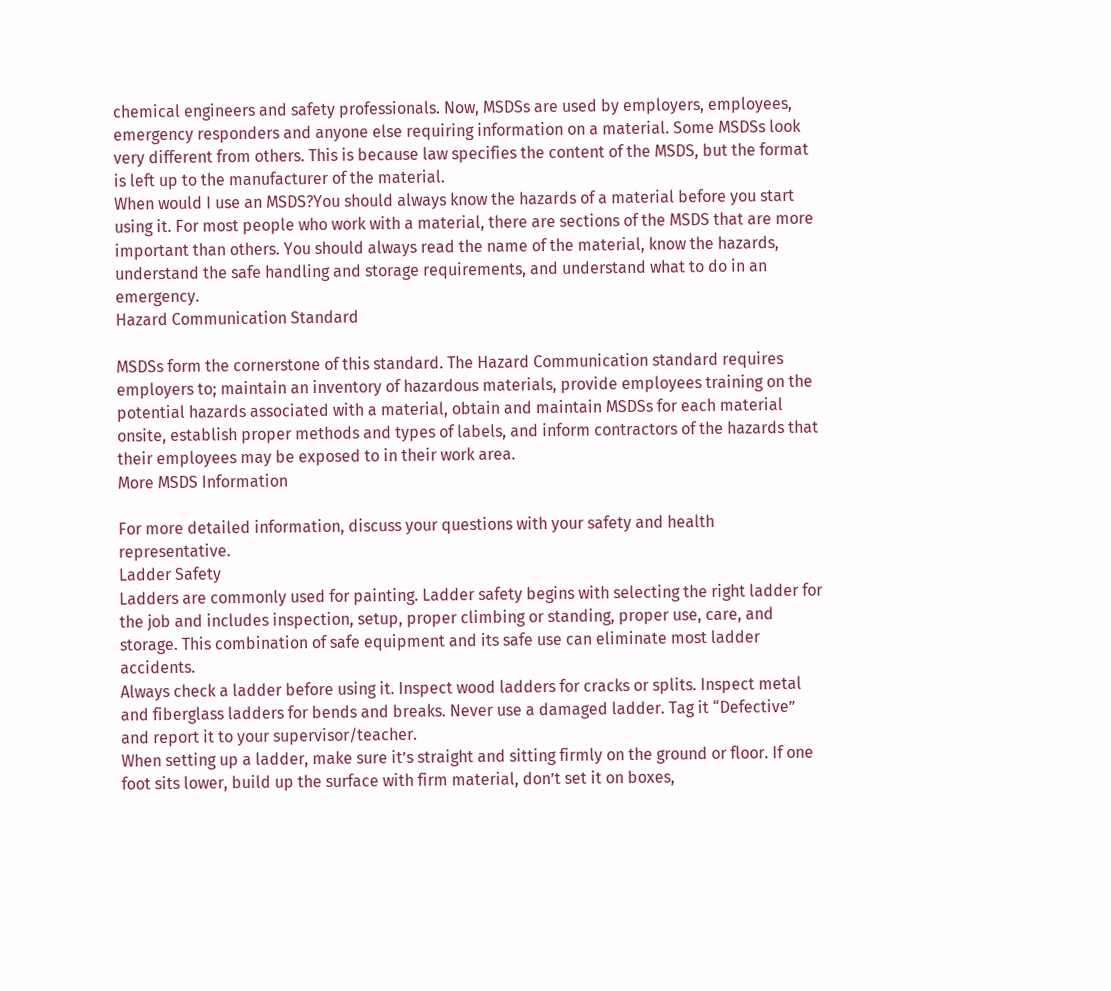chemical engineers and safety professionals. Now, MSDSs are used by employers, employees, emergency responders and anyone else requiring information on a material. Some MSDSs look very different from others. This is because law specifies the content of the MSDS, but the format is left up to the manufacturer of the material.
When would I use an MSDS?You should always know the hazards of a material before you start using it. For most people who work with a material, there are sections of the MSDS that are more important than others. You should always read the name of the material, know the hazards, understand the safe handling and storage requirements, and understand what to do in an emergency.
Hazard Communication Standard

MSDSs form the cornerstone of this standard. The Hazard Communication standard requires employers to; maintain an inventory of hazardous materials, provide employees training on the potential hazards associated with a material, obtain and maintain MSDSs for each material onsite, establish proper methods and types of labels, and inform contractors of the hazards that their employees may be exposed to in their work area.
More MSDS Information

For more detailed information, discuss your questions with your safety and health representative.
Ladder Safety
Ladders are commonly used for painting. Ladder safety begins with selecting the right ladder for the job and includes inspection, setup, proper climbing or standing, proper use, care, and storage. This combination of safe equipment and its safe use can eliminate most ladder accidents.
Always check a ladder before using it. Inspect wood ladders for cracks or splits. Inspect metal and fiberglass ladders for bends and breaks. Never use a damaged ladder. Tag it “Defective” and report it to your supervisor/teacher.
When setting up a ladder, make sure it’s straight and sitting firmly on the ground or floor. If one foot sits lower, build up the surface with firm material, don’t set it on boxes,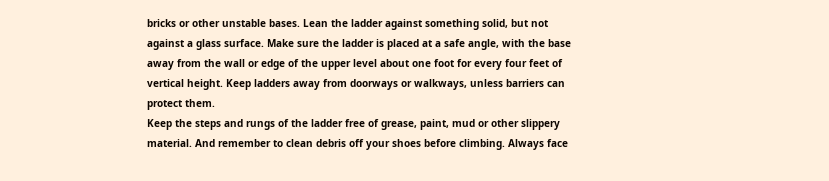bricks or other unstable bases. Lean the ladder against something solid, but not against a glass surface. Make sure the ladder is placed at a safe angle, with the base away from the wall or edge of the upper level about one foot for every four feet of vertical height. Keep ladders away from doorways or walkways, unless barriers can protect them.
Keep the steps and rungs of the ladder free of grease, paint, mud or other slippery material. And remember to clean debris off your shoes before climbing. Always face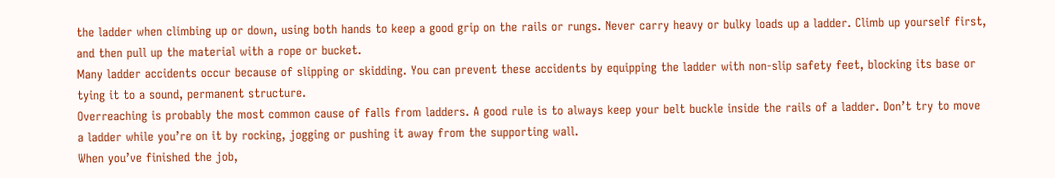the ladder when climbing up or down, using both hands to keep a good grip on the rails or rungs. Never carry heavy or bulky loads up a ladder. Climb up yourself first, and then pull up the material with a rope or bucket.
Many ladder accidents occur because of slipping or skidding. You can prevent these accidents by equipping the ladder with non-slip safety feet, blocking its base or tying it to a sound, permanent structure.
Overreaching is probably the most common cause of falls from ladders. A good rule is to always keep your belt buckle inside the rails of a ladder. Don’t try to move a ladder while you’re on it by rocking, jogging or pushing it away from the supporting wall.
When you’ve finished the job,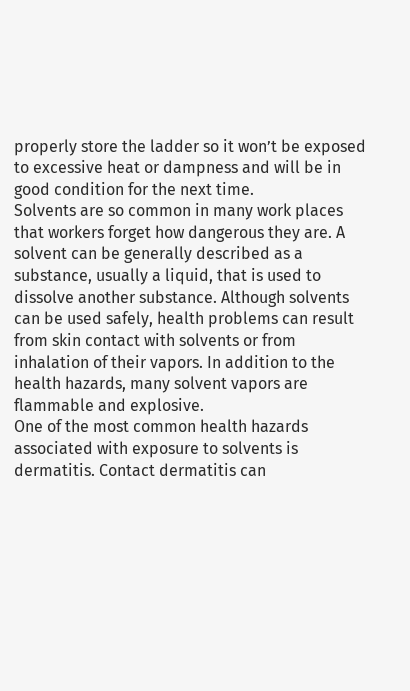properly store the ladder so it won’t be exposed to excessive heat or dampness and will be in good condition for the next time.
Solvents are so common in many work places that workers forget how dangerous they are. A solvent can be generally described as a substance, usually a liquid, that is used to dissolve another substance. Although solvents can be used safely, health problems can result from skin contact with solvents or from inhalation of their vapors. In addition to the health hazards, many solvent vapors are flammable and explosive.
One of the most common health hazards associated with exposure to solvents is dermatitis. Contact dermatitis can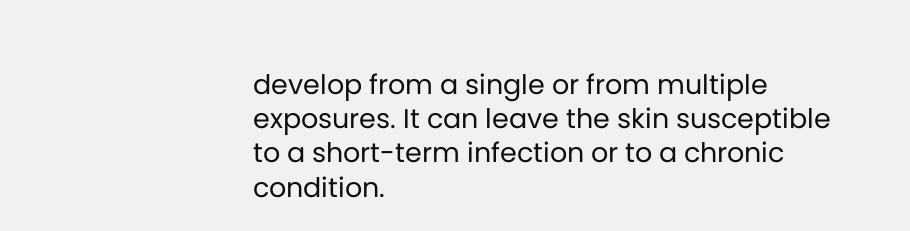develop from a single or from multiple exposures. It can leave the skin susceptible to a short-term infection or to a chronic condition.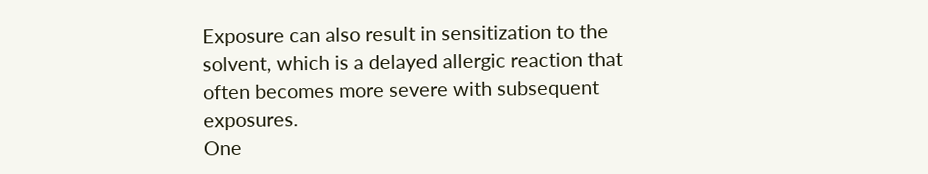Exposure can also result in sensitization to the solvent, which is a delayed allergic reaction that often becomes more severe with subsequent exposures.
One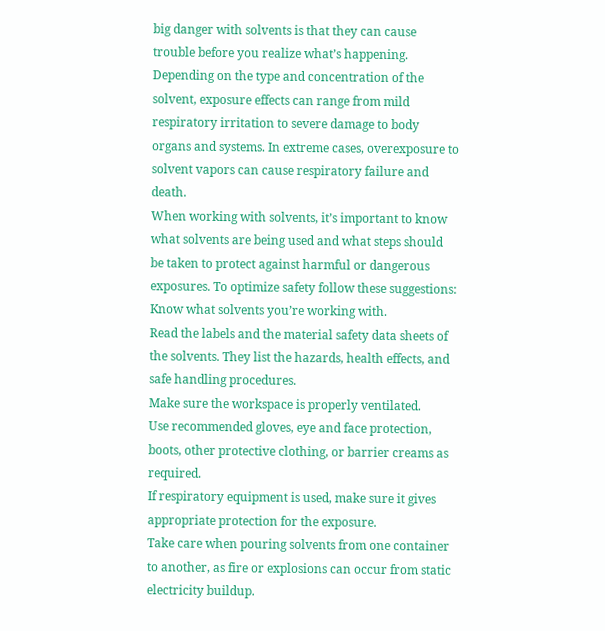big danger with solvents is that they can cause trouble before you realize what’s happening. Depending on the type and concentration of the solvent, exposure effects can range from mild respiratory irritation to severe damage to body organs and systems. In extreme cases, overexposure to solvent vapors can cause respiratory failure and death.
When working with solvents, it’s important to know what solvents are being used and what steps should be taken to protect against harmful or dangerous exposures. To optimize safety follow these suggestions:
Know what solvents you’re working with.
Read the labels and the material safety data sheets of the solvents. They list the hazards, health effects, and safe handling procedures.
Make sure the workspace is properly ventilated.
Use recommended gloves, eye and face protection, boots, other protective clothing, or barrier creams as required.
If respiratory equipment is used, make sure it gives appropriate protection for the exposure.
Take care when pouring solvents from one container to another, as fire or explosions can occur from static electricity buildup.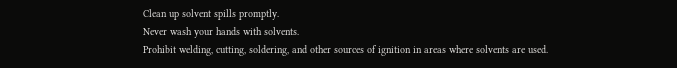Clean up solvent spills promptly.
Never wash your hands with solvents.
Prohibit welding, cutting, soldering, and other sources of ignition in areas where solvents are used.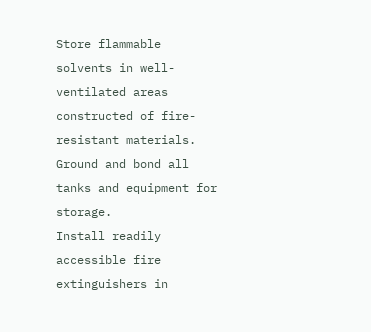Store flammable solvents in well-ventilated areas constructed of fire-resistant materials.
Ground and bond all tanks and equipment for storage.
Install readily accessible fire extinguishers in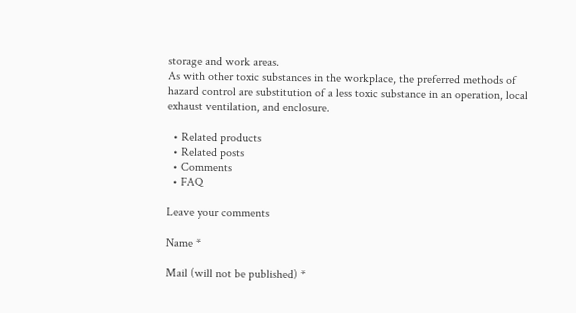storage and work areas.
As with other toxic substances in the workplace, the preferred methods of hazard control are substitution of a less toxic substance in an operation, local exhaust ventilation, and enclosure.

  • Related products
  • Related posts
  • Comments
  • FAQ

Leave your comments

Name *

Mail (will not be published) *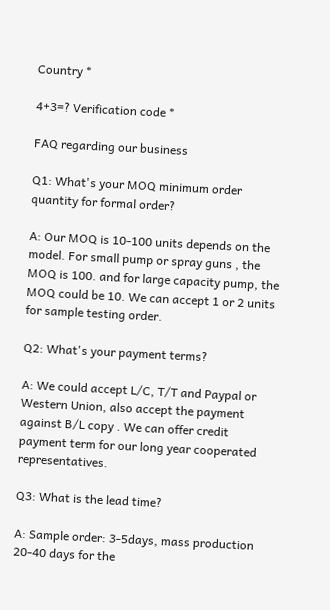Country *

4+3=? Verification code *

FAQ regarding our business

Q1: What's your MOQ minimum order quantity for formal order?

A: Our MOQ is 10-100 units depends on the model. For small pump or spray guns , the MOQ is 100. and for large capacity pump, the MOQ could be 10. We can accept 1 or 2 units for sample testing order.

Q2: What's your payment terms?

A: We could accept L/C, T/T and Paypal or Western Union, also accept the payment against B/L copy . We can offer credit payment term for our long year cooperated representatives.

Q3: What is the lead time?

A: Sample order: 3-5days, mass production 20-40 days for the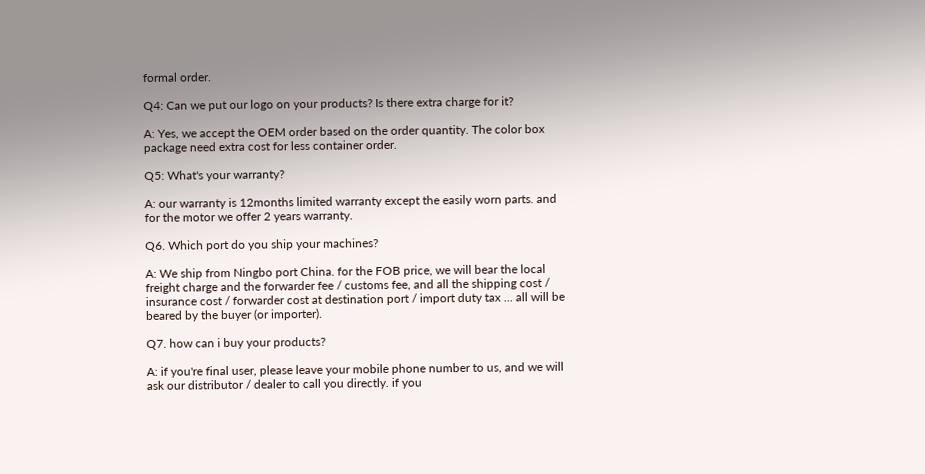formal order.

Q4: Can we put our logo on your products? Is there extra charge for it?

A: Yes, we accept the OEM order based on the order quantity. The color box package need extra cost for less container order.

Q5: What's your warranty?

A: our warranty is 12months limited warranty except the easily worn parts. and for the motor we offer 2 years warranty.

Q6. Which port do you ship your machines?

A: We ship from Ningbo port China. for the FOB price, we will bear the local freight charge and the forwarder fee / customs fee, and all the shipping cost / insurance cost / forwarder cost at destination port / import duty tax ... all will be beared by the buyer (or importer).

Q7. how can i buy your products?

A: if you're final user, please leave your mobile phone number to us, and we will ask our distributor / dealer to call you directly. if you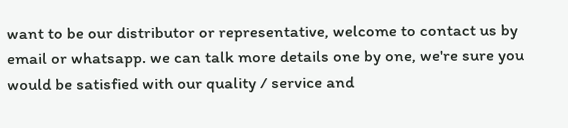want to be our distributor or representative, welcome to contact us by email or whatsapp. we can talk more details one by one, we're sure you would be satisfied with our quality / service and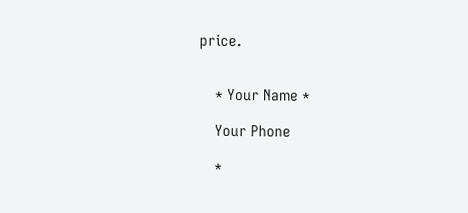price.


    * Your Name *

    Your Phone

    *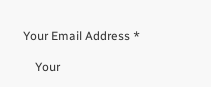Your Email Address *

    Your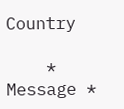Country

    * Message *